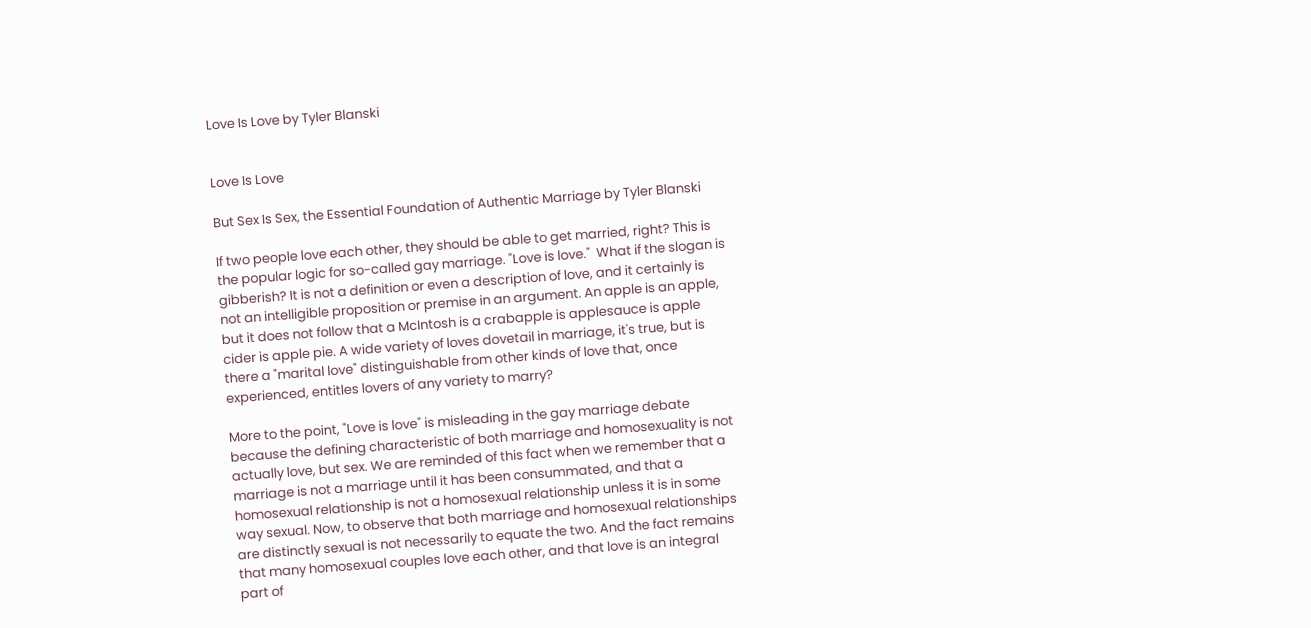Love Is Love by Tyler Blanski


Love Is Love

But Sex Is Sex, the Essential Foundation of Authentic Marriage by Tyler Blanski

If two people love each other, they should be able to get married, right? This is the popular logic for so-called gay marriage. "Love is love."  What if the slogan is gibberish? It is not a definition or even a description of love, and it certainly is not an intelligible proposition or premise in an argument. An apple is an apple, but it does not follow that a McIntosh is a crabapple is applesauce is apple cider is apple pie. A wide variety of loves dovetail in marriage, it's true, but is there a "marital love" distinguishable from other kinds of love that, once experienced, entitles lovers of any variety to marry?

More to the point, "Love is love" is misleading in the gay marriage debate because the defining characteristic of both marriage and homosexuality is not actually love, but sex. We are reminded of this fact when we remember that a marriage is not a marriage until it has been consummated, and that a homosexual relationship is not a homosexual relationship unless it is in some way sexual. Now, to observe that both marriage and homosexual relationships are distinctly sexual is not necessarily to equate the two. And the fact remains that many homosexual couples love each other, and that love is an integral part of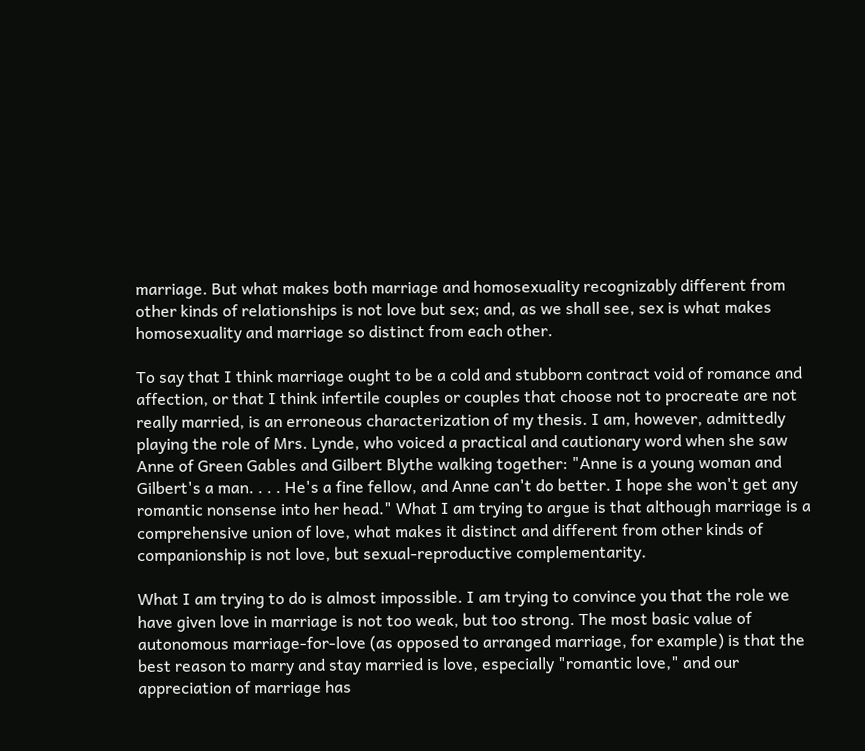marriage. But what makes both marriage and homosexuality recognizably different from other kinds of relationships is not love but sex; and, as we shall see, sex is what makes homosexuality and marriage so distinct from each other.

To say that I think marriage ought to be a cold and stubborn contract void of romance and affection, or that I think infertile couples or couples that choose not to procreate are not really married, is an erroneous characterization of my thesis. I am, however, admittedly playing the role of Mrs. Lynde, who voiced a practical and cautionary word when she saw Anne of Green Gables and Gilbert Blythe walking together: "Anne is a young woman and Gilbert's a man. . . . He's a fine fellow, and Anne can't do better. I hope she won't get any romantic nonsense into her head." What I am trying to argue is that although marriage is a comprehensive union of love, what makes it distinct and different from other kinds of companionship is not love, but sexual-reproductive complementarity.

What I am trying to do is almost impossible. I am trying to convince you that the role we have given love in marriage is not too weak, but too strong. The most basic value of autonomous marriage-for-love (as opposed to arranged marriage, for example) is that the best reason to marry and stay married is love, especially "romantic love," and our appreciation of marriage has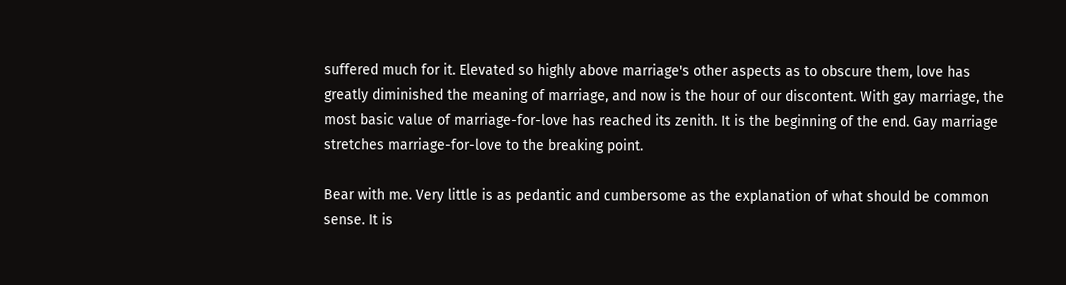suffered much for it. Elevated so highly above marriage's other aspects as to obscure them, love has greatly diminished the meaning of marriage, and now is the hour of our discontent. With gay marriage, the most basic value of marriage-for-love has reached its zenith. It is the beginning of the end. Gay marriage stretches marriage-for-love to the breaking point.

Bear with me. Very little is as pedantic and cumbersome as the explanation of what should be common sense. It is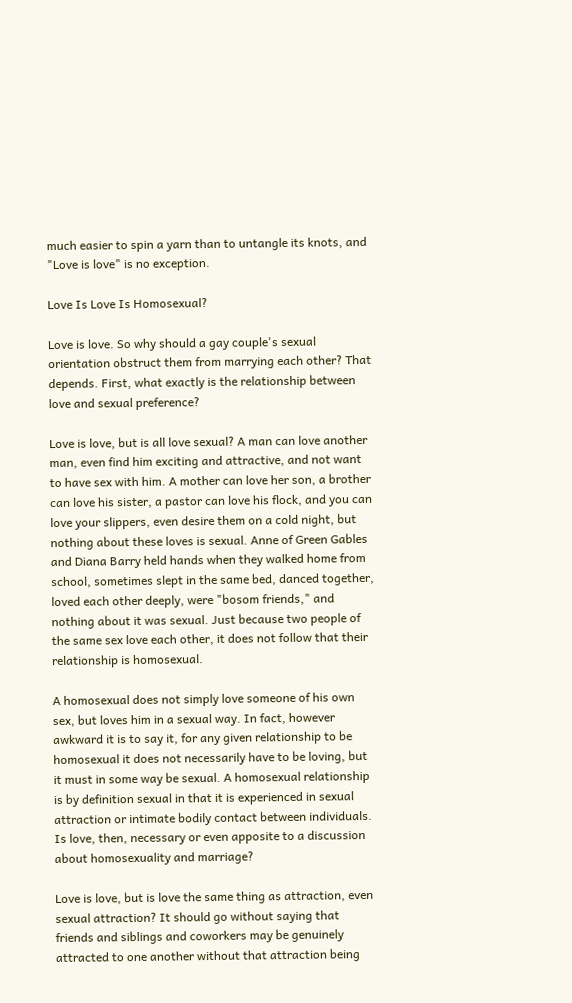much easier to spin a yarn than to untangle its knots, and "Love is love" is no exception.

Love Is Love Is Homosexual?

Love is love. So why should a gay couple's sexual orientation obstruct them from marrying each other? That depends. First, what exactly is the relationship between love and sexual preference?

Love is love, but is all love sexual? A man can love another man, even find him exciting and attractive, and not want to have sex with him. A mother can love her son, a brother can love his sister, a pastor can love his flock, and you can love your slippers, even desire them on a cold night, but nothing about these loves is sexual. Anne of Green Gables and Diana Barry held hands when they walked home from school, sometimes slept in the same bed, danced together, loved each other deeply, were "bosom friends," and nothing about it was sexual. Just because two people of the same sex love each other, it does not follow that their relationship is homosexual.

A homosexual does not simply love someone of his own sex, but loves him in a sexual way. In fact, however awkward it is to say it, for any given relationship to be homosexual it does not necessarily have to be loving, but it must in some way be sexual. A homosexual relationship is by definition sexual in that it is experienced in sexual attraction or intimate bodily contact between individuals. Is love, then, necessary or even apposite to a discussion about homosexuality and marriage?

Love is love, but is love the same thing as attraction, even sexual attraction? It should go without saying that friends and siblings and coworkers may be genuinely attracted to one another without that attraction being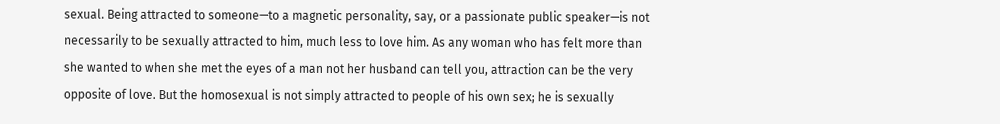sexual. Being attracted to someone—to a magnetic personality, say, or a passionate public speaker—is not necessarily to be sexually attracted to him, much less to love him. As any woman who has felt more than she wanted to when she met the eyes of a man not her husband can tell you, attraction can be the very opposite of love. But the homosexual is not simply attracted to people of his own sex; he is sexually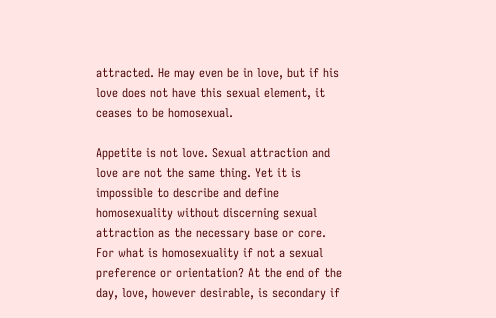attracted. He may even be in love, but if his love does not have this sexual element, it ceases to be homosexual.

Appetite is not love. Sexual attraction and love are not the same thing. Yet it is impossible to describe and define homosexuality without discerning sexual attraction as the necessary base or core. For what is homosexuality if not a sexual preference or orientation? At the end of the day, love, however desirable, is secondary if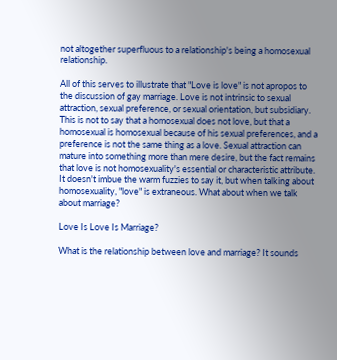not altogether superfluous to a relationship's being a homosexual relationship.

All of this serves to illustrate that "Love is love" is not apropos to the discussion of gay marriage. Love is not intrinsic to sexual attraction, sexual preference, or sexual orientation, but subsidiary. This is not to say that a homosexual does not love, but that a homosexual is homosexual because of his sexual preferences, and a preference is not the same thing as a love. Sexual attraction can mature into something more than mere desire, but the fact remains that love is not homosexuality's essential or characteristic attribute. It doesn't imbue the warm fuzzies to say it, but when talking about homosexuality, "love" is extraneous. What about when we talk about marriage?

Love Is Love Is Marriage?

What is the relationship between love and marriage? It sounds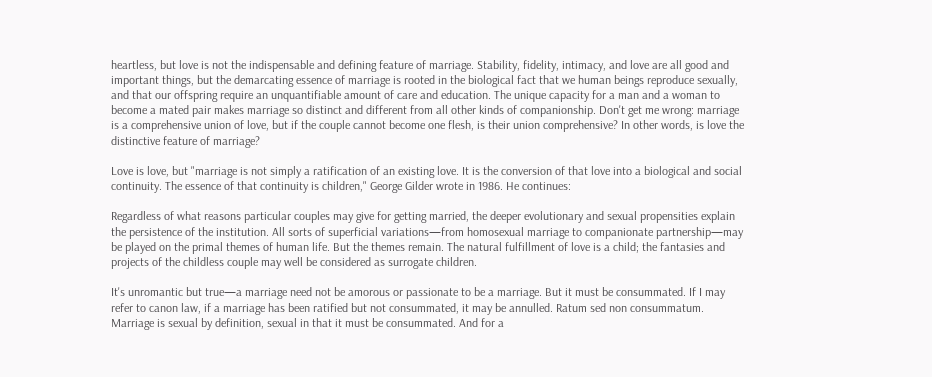heartless, but love is not the indispensable and defining feature of marriage. Stability, fidelity, intimacy, and love are all good and important things, but the demarcating essence of marriage is rooted in the biological fact that we human beings reproduce sexually, and that our offspring require an unquantifiable amount of care and education. The unique capacity for a man and a woman to become a mated pair makes marriage so distinct and different from all other kinds of companionship. Don't get me wrong: marriage is a comprehensive union of love, but if the couple cannot become one flesh, is their union comprehensive? In other words, is love the distinctive feature of marriage?

Love is love, but "marriage is not simply a ratification of an existing love. It is the conversion of that love into a biological and social continuity. The essence of that continuity is children," George Gilder wrote in 1986. He continues:

Regardless of what reasons particular couples may give for getting married, the deeper evolutionary and sexual propensities explain the persistence of the institution. All sorts of superficial variations—from homosexual marriage to companionate partnership—may be played on the primal themes of human life. But the themes remain. The natural fulfillment of love is a child; the fantasies and projects of the childless couple may well be considered as surrogate children.

It's unromantic but true—a marriage need not be amorous or passionate to be a marriage. But it must be consummated. If I may refer to canon law, if a marriage has been ratified but not consummated, it may be annulled. Ratum sed non consummatum. Marriage is sexual by definition, sexual in that it must be consummated. And for a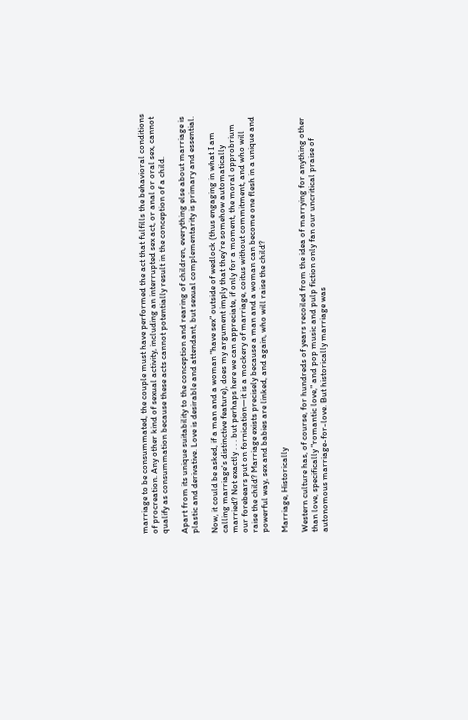marriage to be consummated, the couple must have performed the act that fulfills the behavioral conditions of procreation. Any other kind of sexual activity, including an interrupted sex act, or anal or oral sex, cannot qualify as consummation because these acts cannot potentially result in the conception of a child.

Apart from its unique suitability to the conception and rearing of children, everything else about marriage is plastic and derivative. Love is desirable and attendant, but sexual complementarity is primary and essential.

Now, it could be asked, if a man and a woman "have sex" outside of wedlock (thus engaging in what I am calling marriage's distinctive feature), does my argument imply that they're somehow automatically married? Not exactly . . . but perhaps here we can appreciate, if only for a moment, the moral opprobrium our forebears put on fornication—it is a mockery of marriage, coitus without commitment, and who will raise the child? Marriage exists precisely because a man and a woman can become one flesh in a unique and powerful way, sex and babies are linked, and again, who will raise the child?

Marriage, Historically

Western culture has, of course, for hundreds of years recoiled from the idea of marrying for anything other than love, specifically "romantic love," and pop music and pulp fiction only fan our uncritical praise of autonomous marriage-for-love. But historically marriage was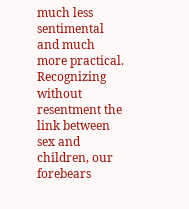much less sentimental and much more practical. Recognizing without resentment the link between sex and children, our forebears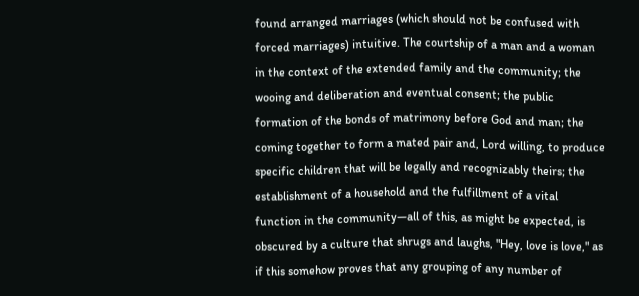found arranged marriages (which should not be confused with forced marriages) intuitive. The courtship of a man and a woman in the context of the extended family and the community; the wooing and deliberation and eventual consent; the public formation of the bonds of matrimony before God and man; the coming together to form a mated pair and, Lord willing, to produce specific children that will be legally and recognizably theirs; the establishment of a household and the fulfillment of a vital function in the community—all of this, as might be expected, is obscured by a culture that shrugs and laughs, "Hey, love is love," as if this somehow proves that any grouping of any number of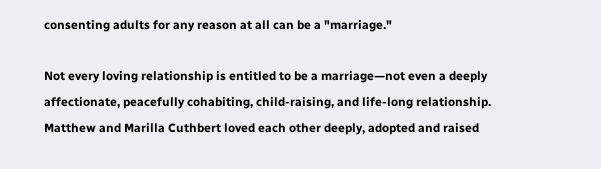consenting adults for any reason at all can be a "marriage."

Not every loving relationship is entitled to be a marriage—not even a deeply affectionate, peacefully cohabiting, child-raising, and life-long relationship. Matthew and Marilla Cuthbert loved each other deeply, adopted and raised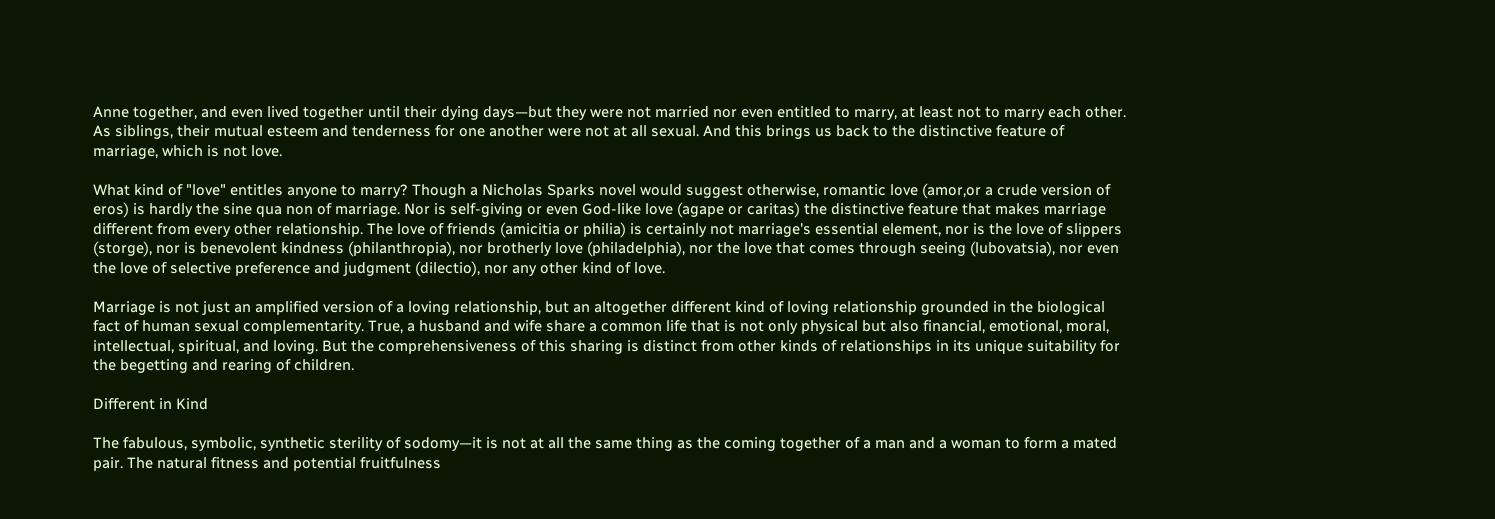Anne together, and even lived together until their dying days—but they were not married nor even entitled to marry, at least not to marry each other. As siblings, their mutual esteem and tenderness for one another were not at all sexual. And this brings us back to the distinctive feature of marriage, which is not love.

What kind of "love" entitles anyone to marry? Though a Nicholas Sparks novel would suggest otherwise, romantic love (amor,or a crude version of eros) is hardly the sine qua non of marriage. Nor is self-giving or even God-like love (agape or caritas) the distinctive feature that makes marriage different from every other relationship. The love of friends (amicitia or philia) is certainly not marriage's essential element, nor is the love of slippers (storge), nor is benevolent kindness (philanthropia), nor brotherly love (philadelphia), nor the love that comes through seeing (lubovatsia), nor even the love of selective preference and judgment (dilectio), nor any other kind of love.

Marriage is not just an amplified version of a loving relationship, but an altogether different kind of loving relationship grounded in the biological fact of human sexual complementarity. True, a husband and wife share a common life that is not only physical but also financial, emotional, moral, intellectual, spiritual, and loving. But the comprehensiveness of this sharing is distinct from other kinds of relationships in its unique suitability for the begetting and rearing of children.

Different in Kind

The fabulous, symbolic, synthetic sterility of sodomy—it is not at all the same thing as the coming together of a man and a woman to form a mated pair. The natural fitness and potential fruitfulness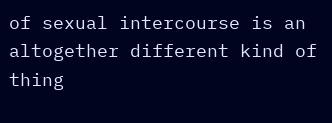of sexual intercourse is an altogether different kind of thing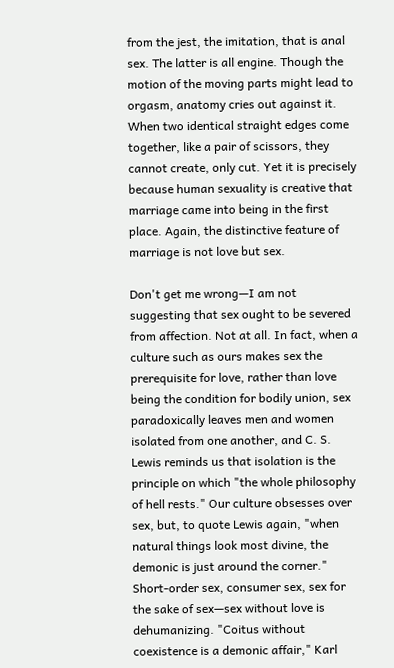from the jest, the imitation, that is anal sex. The latter is all engine. Though the motion of the moving parts might lead to orgasm, anatomy cries out against it. When two identical straight edges come together, like a pair of scissors, they cannot create, only cut. Yet it is precisely because human sexuality is creative that marriage came into being in the first place. Again, the distinctive feature of marriage is not love but sex.

Don't get me wrong—I am not suggesting that sex ought to be severed from affection. Not at all. In fact, when a culture such as ours makes sex the prerequisite for love, rather than love being the condition for bodily union, sex paradoxically leaves men and women isolated from one another, and C. S. Lewis reminds us that isolation is the principle on which "the whole philosophy of hell rests." Our culture obsesses over sex, but, to quote Lewis again, "when natural things look most divine, the demonic is just around the corner." Short-order sex, consumer sex, sex for the sake of sex—sex without love is dehumanizing. "Coitus without coexistence is a demonic affair," Karl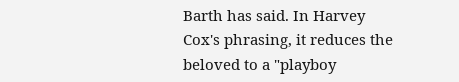Barth has said. In Harvey Cox's phrasing, it reduces the beloved to a "playboy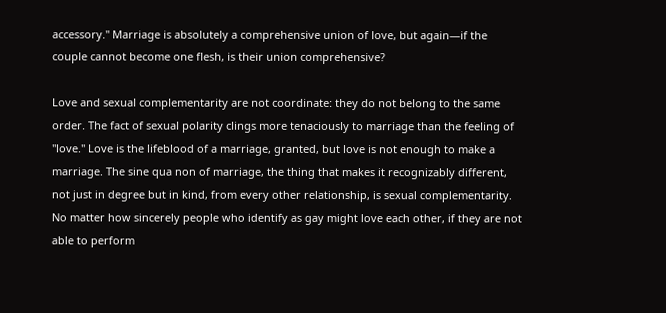accessory." Marriage is absolutely a comprehensive union of love, but again—if the couple cannot become one flesh, is their union comprehensive?

Love and sexual complementarity are not coordinate: they do not belong to the same order. The fact of sexual polarity clings more tenaciously to marriage than the feeling of "love." Love is the lifeblood of a marriage, granted, but love is not enough to make a marriage. The sine qua non of marriage, the thing that makes it recognizably different, not just in degree but in kind, from every other relationship, is sexual complementarity. No matter how sincerely people who identify as gay might love each other, if they are not able to perform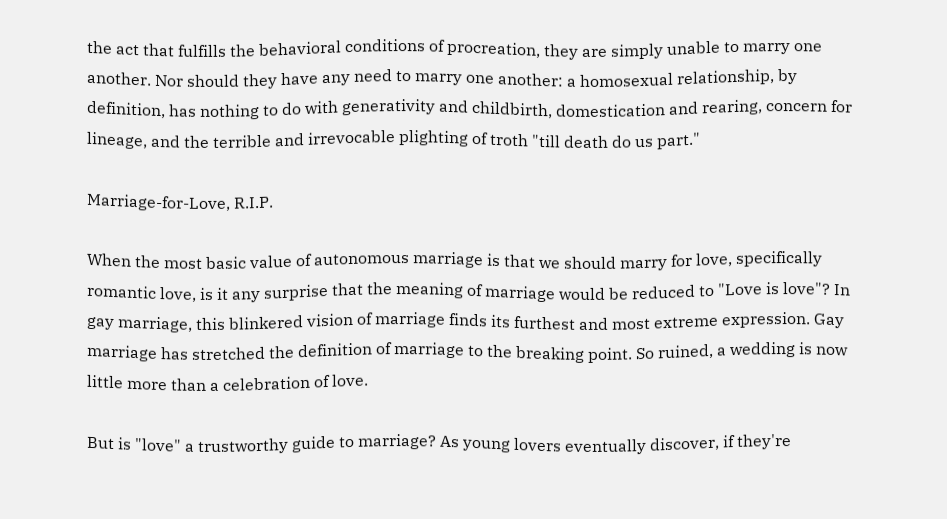the act that fulfills the behavioral conditions of procreation, they are simply unable to marry one another. Nor should they have any need to marry one another: a homosexual relationship, by definition, has nothing to do with generativity and childbirth, domestication and rearing, concern for lineage, and the terrible and irrevocable plighting of troth "till death do us part."

Marriage-for-Love, R.I.P.

When the most basic value of autonomous marriage is that we should marry for love, specifically romantic love, is it any surprise that the meaning of marriage would be reduced to "Love is love"? In gay marriage, this blinkered vision of marriage finds its furthest and most extreme expression. Gay marriage has stretched the definition of marriage to the breaking point. So ruined, a wedding is now little more than a celebration of love.

But is "love" a trustworthy guide to marriage? As young lovers eventually discover, if they're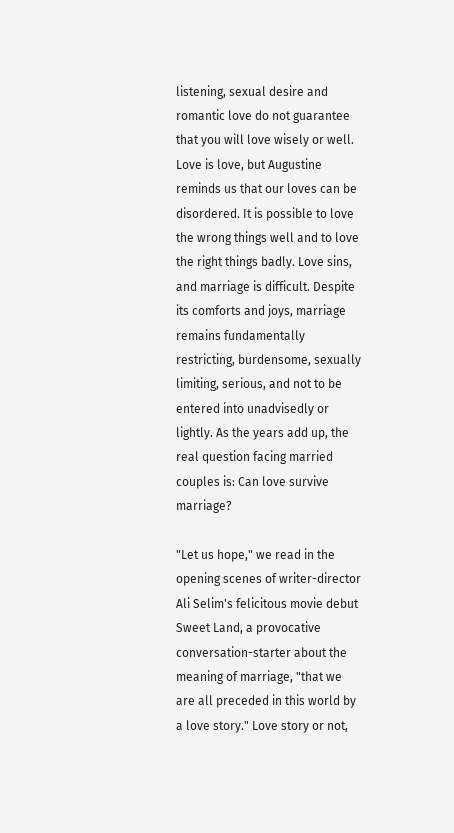listening, sexual desire and romantic love do not guarantee that you will love wisely or well. Love is love, but Augustine reminds us that our loves can be disordered. It is possible to love the wrong things well and to love the right things badly. Love sins, and marriage is difficult. Despite its comforts and joys, marriage remains fundamentally restricting, burdensome, sexually limiting, serious, and not to be entered into unadvisedly or lightly. As the years add up, the real question facing married couples is: Can love survive marriage?

"Let us hope," we read in the opening scenes of writer-director Ali Selim's felicitous movie debut Sweet Land, a provocative conversation-starter about the meaning of marriage, "that we are all preceded in this world by a love story." Love story or not,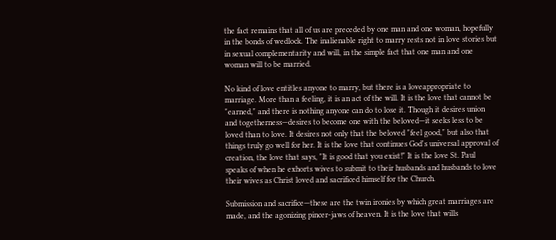the fact remains that all of us are preceded by one man and one woman, hopefully in the bonds of wedlock. The inalienable right to marry rests not in love stories but in sexual complementarity and will, in the simple fact that one man and one woman will to be married.

No kind of love entitles anyone to marry, but there is a loveappropriate to marriage. More than a feeling, it is an act of the will. It is the love that cannot be "earned," and there is nothing anyone can do to lose it. Though it desires union and togetherness—desires to become one with the beloved—it seeks less to be loved than to love. It desires not only that the beloved "feel good," but also that things truly go well for her. It is the love that continues God's universal approval of creation, the love that says, "It is good that you exist!" It is the love St. Paul speaks of when he exhorts wives to submit to their husbands and husbands to love their wives as Christ loved and sacrificed himself for the Church.

Submission and sacrifice—these are the twin ironies by which great marriages are made, and the agonizing pincer-jaws of heaven. It is the love that wills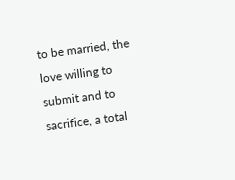to be married, the love willing to submit and to sacrifice, a total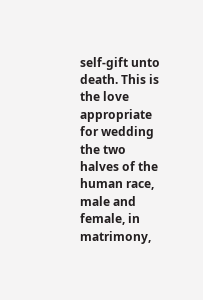self-gift unto death. This is the love appropriate for wedding the two halves of the human race, male and female, in matrimony,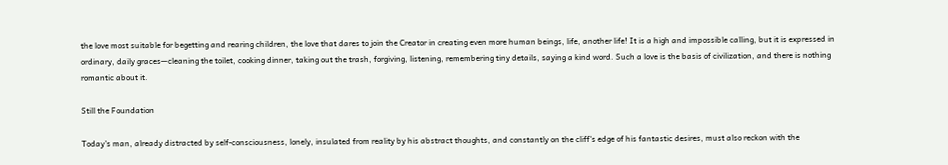the love most suitable for begetting and rearing children, the love that dares to join the Creator in creating even more human beings, life, another life! It is a high and impossible calling, but it is expressed in ordinary, daily graces—cleaning the toilet, cooking dinner, taking out the trash, forgiving, listening, remembering tiny details, saying a kind word. Such a love is the basis of civilization, and there is nothing romantic about it.

Still the Foundation

Today's man, already distracted by self-consciousness, lonely, insulated from reality by his abstract thoughts, and constantly on the cliff's edge of his fantastic desires, must also reckon with the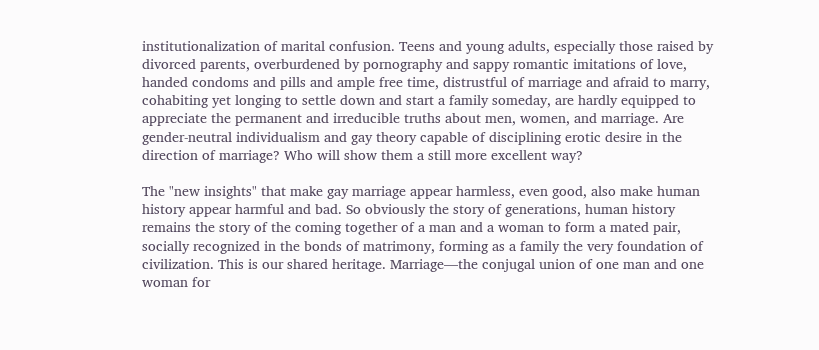institutionalization of marital confusion. Teens and young adults, especially those raised by divorced parents, overburdened by pornography and sappy romantic imitations of love, handed condoms and pills and ample free time, distrustful of marriage and afraid to marry, cohabiting yet longing to settle down and start a family someday, are hardly equipped to appreciate the permanent and irreducible truths about men, women, and marriage. Are gender-neutral individualism and gay theory capable of disciplining erotic desire in the direction of marriage? Who will show them a still more excellent way?

The "new insights" that make gay marriage appear harmless, even good, also make human history appear harmful and bad. So obviously the story of generations, human history remains the story of the coming together of a man and a woman to form a mated pair, socially recognized in the bonds of matrimony, forming as a family the very foundation of civilization. This is our shared heritage. Marriage—the conjugal union of one man and one woman for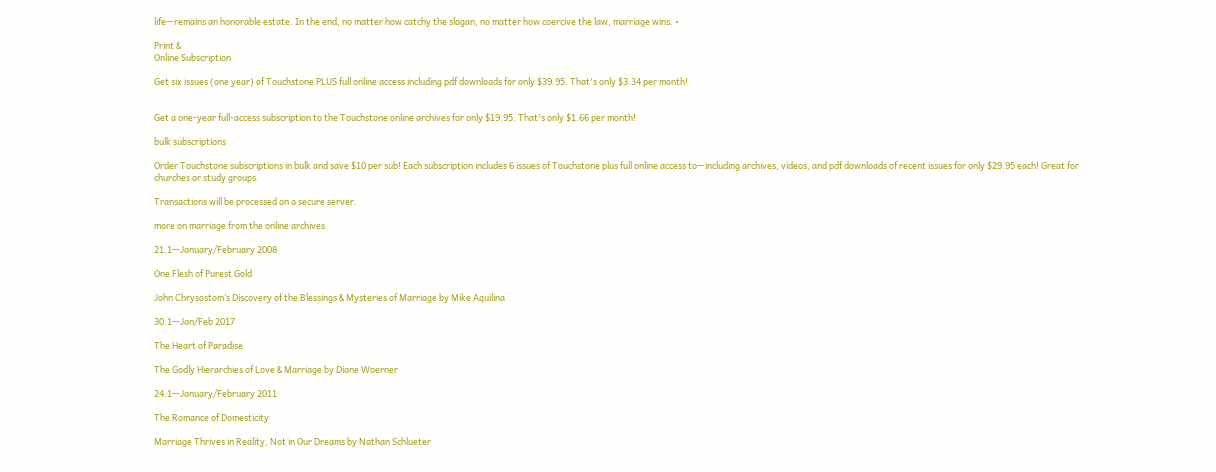life—remains an honorable estate. In the end, no matter how catchy the slogan, no matter how coercive the law, marriage wins. •

Print &
Online Subscription

Get six issues (one year) of Touchstone PLUS full online access including pdf downloads for only $39.95. That's only $3.34 per month!


Get a one-year full-access subscription to the Touchstone online archives for only $19.95. That's only $1.66 per month!

bulk subscriptions

Order Touchstone subscriptions in bulk and save $10 per sub! Each subscription includes 6 issues of Touchstone plus full online access to—including archives, videos, and pdf downloads of recent issues for only $29.95 each! Great for churches or study groups.

Transactions will be processed on a secure server.

more on marriage from the online archives

21.1—January/February 2008

One Flesh of Purest Gold

John Chrysostom’s Discovery of the Blessings & Mysteries of Marriage by Mike Aquilina

30.1—Jan/Feb 2017

The Heart of Paradise

The Godly Hierarchies of Love & Marriage by Diane Woerner

24.1—January/February 2011

The Romance of Domesticity

Marriage Thrives in Reality, Not in Our Dreams by Nathan Schlueter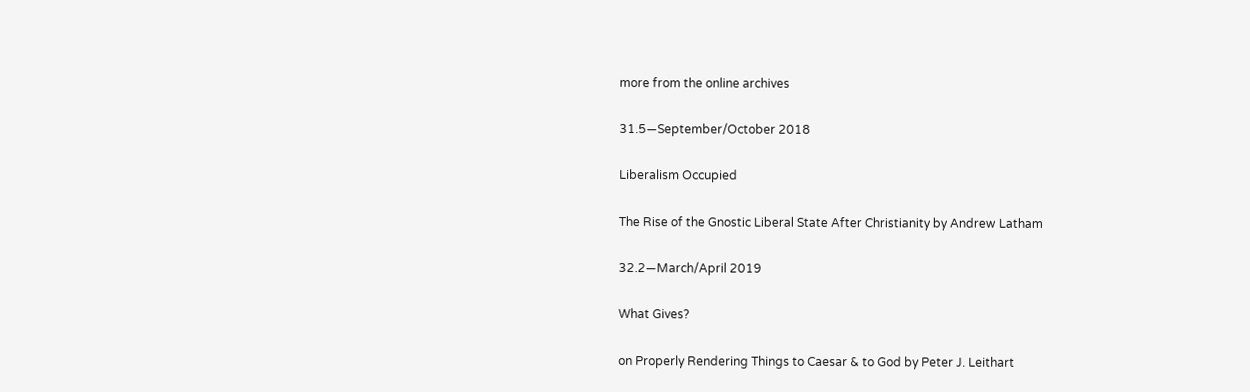more from the online archives

31.5—September/October 2018

Liberalism Occupied

The Rise of the Gnostic Liberal State After Christianity by Andrew Latham

32.2—March/April 2019

What Gives?

on Properly Rendering Things to Caesar & to God by Peter J. Leithart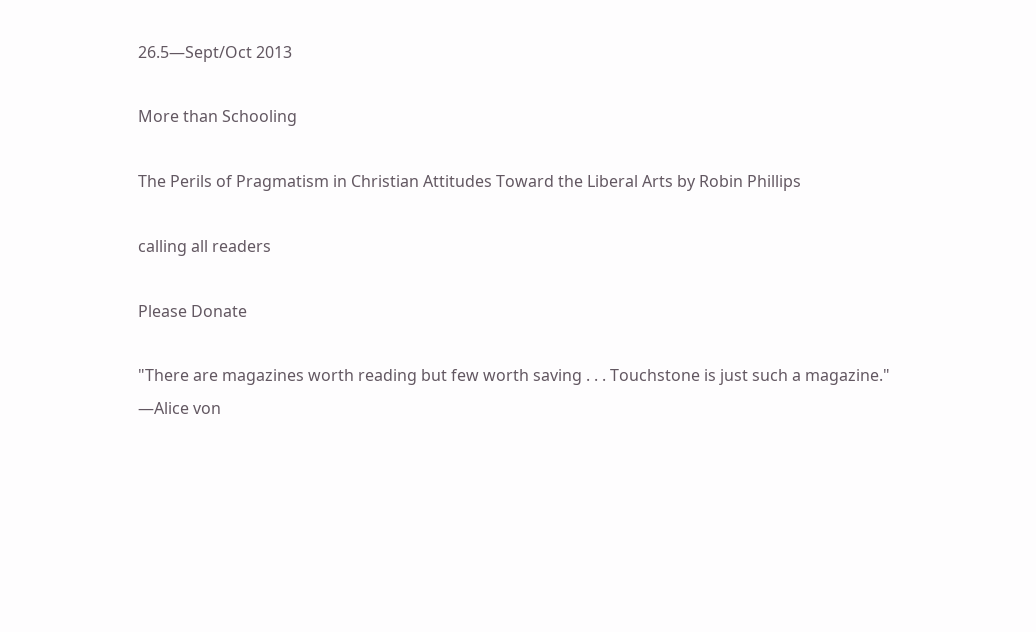26.5—Sept/Oct 2013

More than Schooling

The Perils of Pragmatism in Christian Attitudes Toward the Liberal Arts by Robin Phillips

calling all readers

Please Donate

"There are magazines worth reading but few worth saving . . . Touchstone is just such a magazine."
—Alice von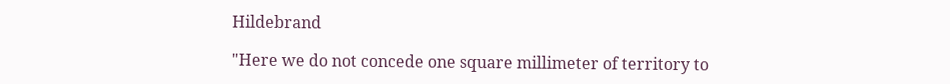Hildebrand

"Here we do not concede one square millimeter of territory to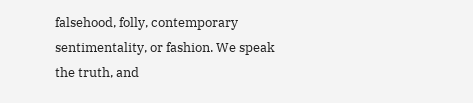falsehood, folly, contemporary sentimentality, or fashion. We speak the truth, and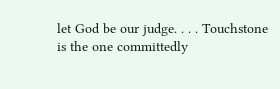let God be our judge. . . . Touchstone is the one committedly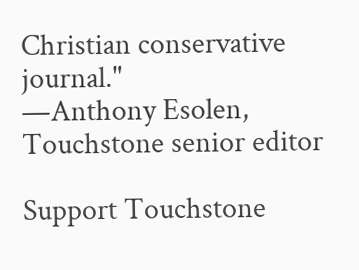Christian conservative journal."
—Anthony Esolen, Touchstone senior editor

Support Touchstone